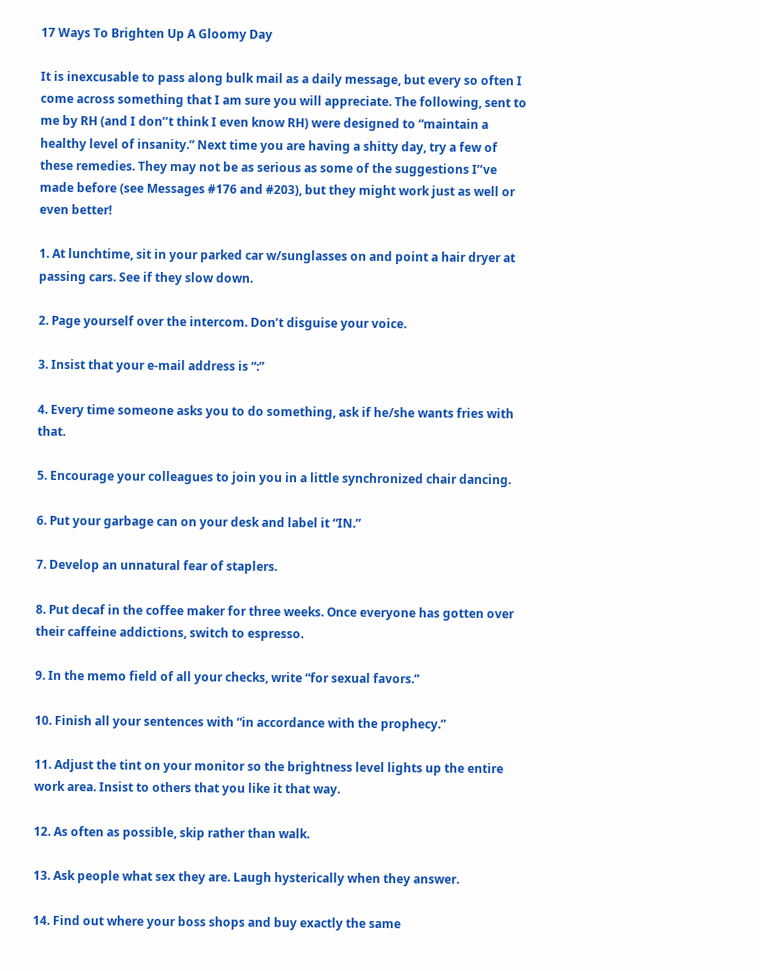17 Ways To Brighten Up A Gloomy Day

It is inexcusable to pass along bulk mail as a daily message, but every so often I come across something that I am sure you will appreciate. The following, sent to me by RH (and I don’’t think I even know RH) were designed to “maintain a healthy level of insanity.” Next time you are having a shitty day, try a few of these remedies. They may not be as serious as some of the suggestions I’’ve made before (see Messages #176 and #203), but they might work just as well or even better!

1. At lunchtime, sit in your parked car w/sunglasses on and point a hair dryer at passing cars. See if they slow down.

2. Page yourself over the intercom. Don’t disguise your voice.

3. Insist that your e-mail address is “:”

4. Every time someone asks you to do something, ask if he/she wants fries with that.

5. Encourage your colleagues to join you in a little synchronized chair dancing.

6. Put your garbage can on your desk and label it “IN.”

7. Develop an unnatural fear of staplers.

8. Put decaf in the coffee maker for three weeks. Once everyone has gotten over their caffeine addictions, switch to espresso.

9. In the memo field of all your checks, write “for sexual favors.”

10. Finish all your sentences with “in accordance with the prophecy.”

11. Adjust the tint on your monitor so the brightness level lights up the entire work area. Insist to others that you like it that way.

12. As often as possible, skip rather than walk.

13. Ask people what sex they are. Laugh hysterically when they answer.

14. Find out where your boss shops and buy exactly the same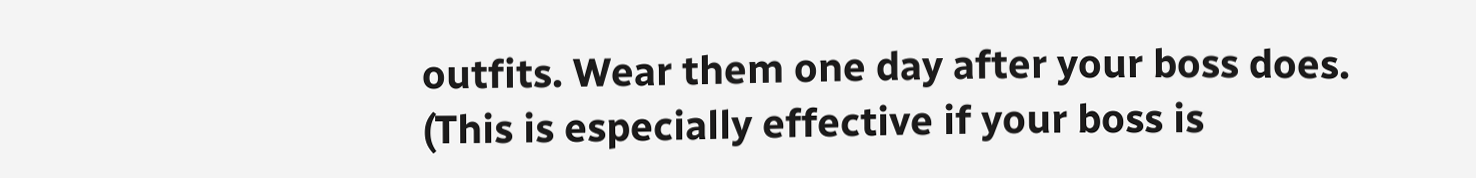outfits. Wear them one day after your boss does. (This is especially effective if your boss is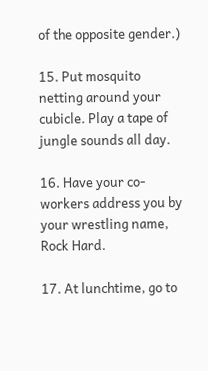of the opposite gender.)

15. Put mosquito netting around your cubicle. Play a tape of jungle sounds all day.

16. Have your co-workers address you by your wrestling name, Rock Hard.

17. At lunchtime, go to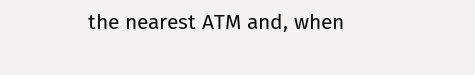the nearest ATM and, when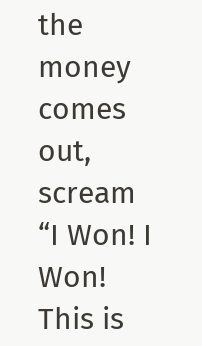the money comes out, scream “I Won! I Won! This is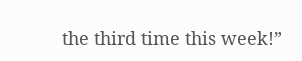the third time this week!”